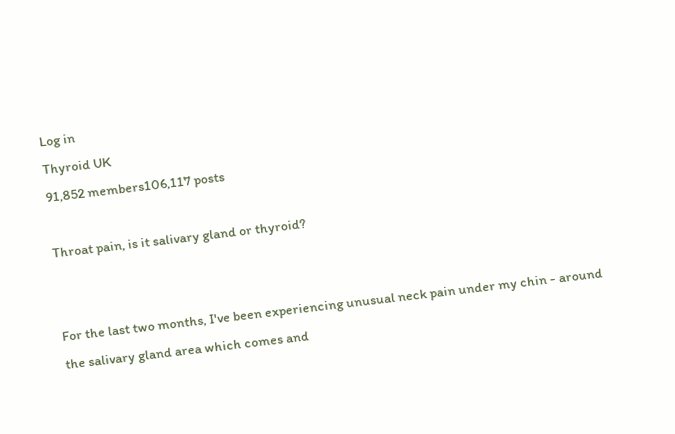Log in
Thyroid UK
91,852 members106,117 posts

Throat pain, is it salivary gland or thyroid?


For the last two months, I've been experiencing unusual neck pain under my chin - around the salivary gland area which comes and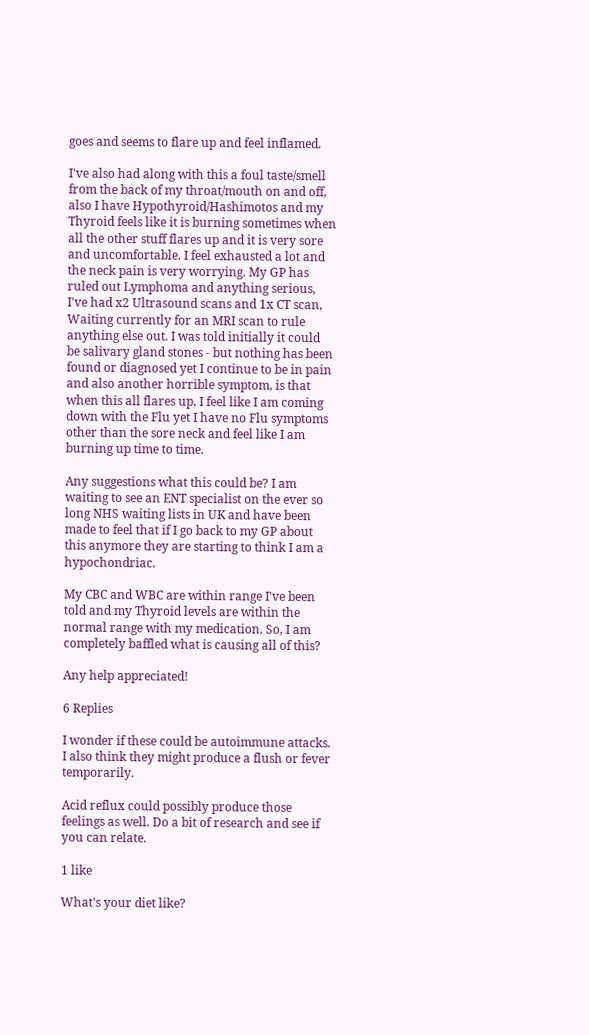goes and seems to flare up and feel inflamed.

I've also had along with this a foul taste/smell from the back of my throat/mouth on and off, also I have Hypothyroid/Hashimotos and my Thyroid feels like it is burning sometimes when all the other stuff flares up and it is very sore and uncomfortable. I feel exhausted a lot and the neck pain is very worrying. My GP has ruled out Lymphoma and anything serious, I've had x2 Ultrasound scans and 1x CT scan, Waiting currently for an MRI scan to rule anything else out. I was told initially it could be salivary gland stones - but nothing has been found or diagnosed yet I continue to be in pain and also another horrible symptom, is that when this all flares up, I feel like I am coming down with the Flu yet I have no Flu symptoms other than the sore neck and feel like I am burning up time to time.

Any suggestions what this could be? I am waiting to see an ENT specialist on the ever so long NHS waiting lists in UK and have been made to feel that if I go back to my GP about this anymore they are starting to think I am a hypochondriac.

My CBC and WBC are within range I've been told and my Thyroid levels are within the normal range with my medication. So, I am completely baffled what is causing all of this?

Any help appreciated!

6 Replies

I wonder if these could be autoimmune attacks. I also think they might produce a flush or fever temporarily.

Acid reflux could possibly produce those feelings as well. Do a bit of research and see if you can relate.

1 like

What's your diet like?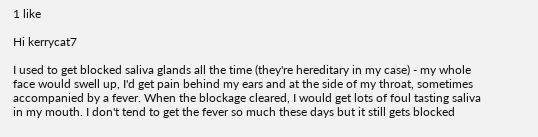1 like

Hi kerrycat7

I used to get blocked saliva glands all the time (they're hereditary in my case) - my whole face would swell up, I'd get pain behind my ears and at the side of my throat, sometimes accompanied by a fever. When the blockage cleared, I would get lots of foul tasting saliva in my mouth. I don't tend to get the fever so much these days but it still gets blocked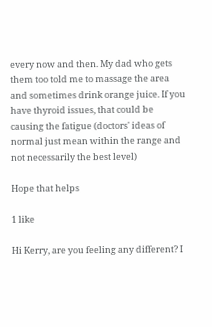every now and then. My dad who gets them too told me to massage the area and sometimes drink orange juice. If you have thyroid issues, that could be causing the fatigue (doctors' ideas of normal just mean within the range and not necessarily the best level)

Hope that helps

1 like

Hi Kerry, are you feeling any different? I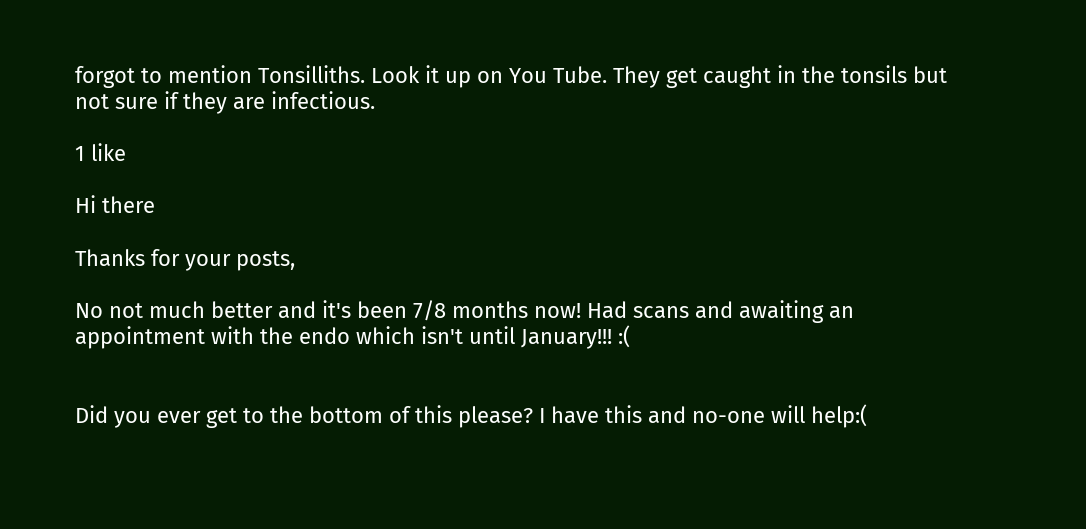forgot to mention Tonsilliths. Look it up on You Tube. They get caught in the tonsils but not sure if they are infectious.

1 like

Hi there

Thanks for your posts,

No not much better and it's been 7/8 months now! Had scans and awaiting an appointment with the endo which isn't until January!!! :(


Did you ever get to the bottom of this please? I have this and no-one will help:(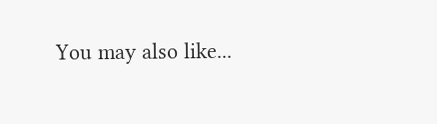You may also like...